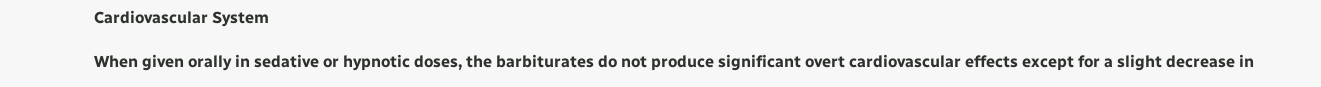Cardiovascular System

When given orally in sedative or hypnotic doses, the barbiturates do not produce significant overt cardiovascular effects except for a slight decrease in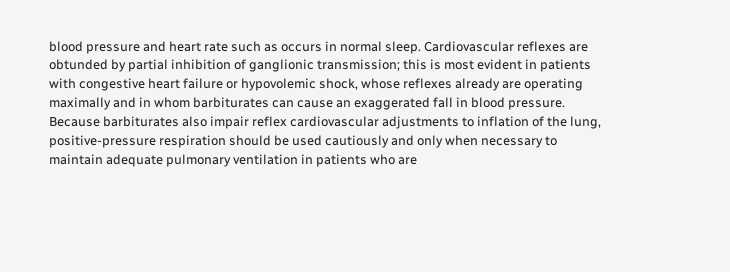blood pressure and heart rate such as occurs in normal sleep. Cardiovascular reflexes are obtunded by partial inhibition of ganglionic transmission; this is most evident in patients with congestive heart failure or hypovolemic shock, whose reflexes already are operating maximally and in whom barbiturates can cause an exaggerated fall in blood pressure. Because barbiturates also impair reflex cardiovascular adjustments to inflation of the lung, positive-pressure respiration should be used cautiously and only when necessary to maintain adequate pulmonary ventilation in patients who are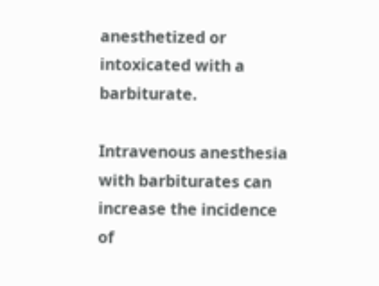anesthetized or intoxicated with a barbiturate.

Intravenous anesthesia with barbiturates can increase the incidence of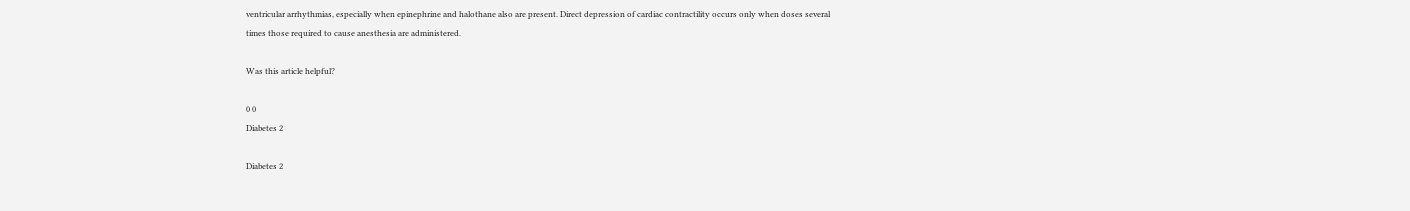ventricular arrhythmias, especially when epinephrine and halothane also are present. Direct depression of cardiac contractility occurs only when doses several times those required to cause anesthesia are administered.

Was this article helpful?

0 0
Diabetes 2

Diabetes 2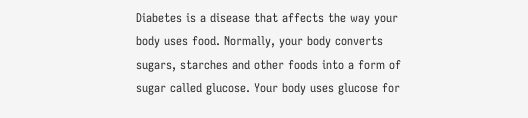Diabetes is a disease that affects the way your body uses food. Normally, your body converts sugars, starches and other foods into a form of sugar called glucose. Your body uses glucose for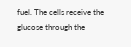fuel. The cells receive the glucose through the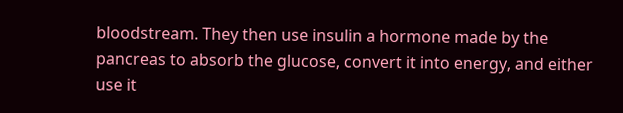bloodstream. They then use insulin a hormone made by the pancreas to absorb the glucose, convert it into energy, and either use it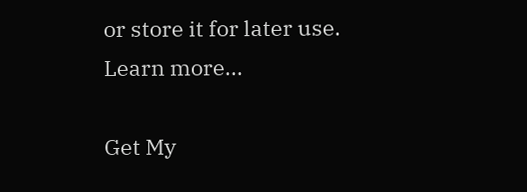or store it for later use. Learn more...

Get My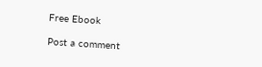Free Ebook

Post a comment